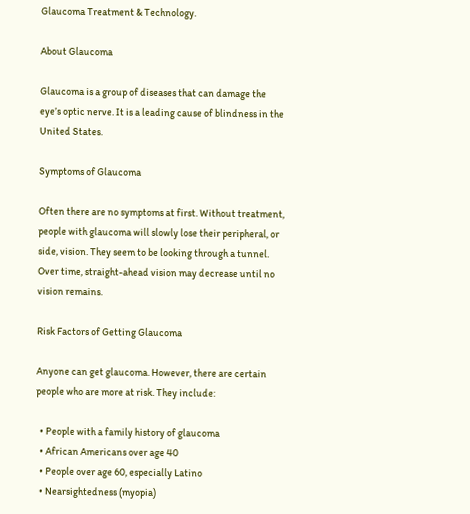Glaucoma Treatment & Technology.

About Glaucoma

Glaucoma is a group of diseases that can damage the eye’s optic nerve. It is a leading cause of blindness in the United States.

Symptoms of Glaucoma

Often there are no symptoms at first. Without treatment, people with glaucoma will slowly lose their peripheral, or side, vision. They seem to be looking through a tunnel. Over time, straight-ahead vision may decrease until no vision remains.

Risk Factors of Getting Glaucoma

Anyone can get glaucoma. However, there are certain people who are more at risk. They include:

  • People with a family history of glaucoma
  • African Americans over age 40
  • People over age 60, especially Latino
  • Nearsightedness (myopia)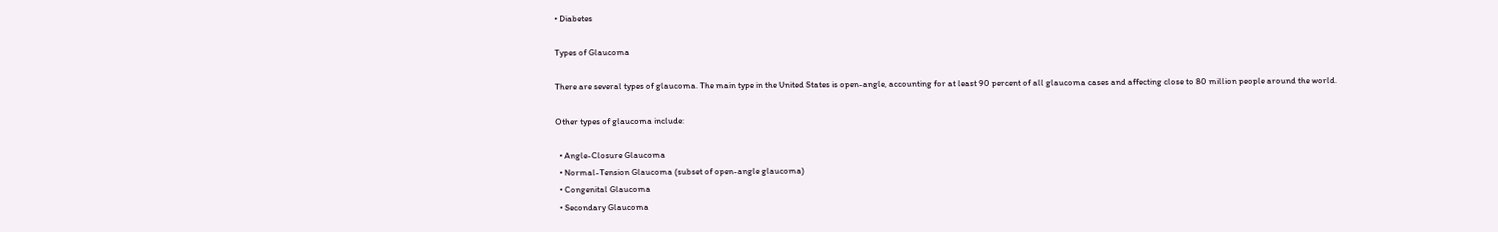• Diabetes

Types of Glaucoma

There are several types of glaucoma. The main type in the United States is open-angle, accounting for at least 90 percent of all glaucoma cases and affecting close to 80 million people around the world.

Other types of glaucoma include:

  • Angle-Closure Glaucoma
  • Normal-Tension Glaucoma (subset of open-angle glaucoma)
  • Congenital Glaucoma
  • Secondary Glaucoma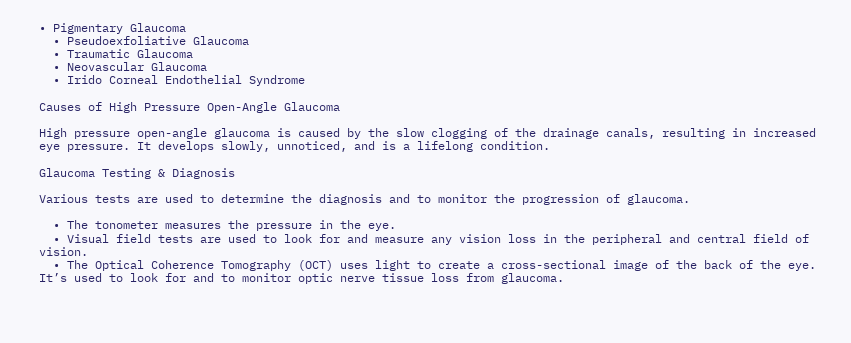• Pigmentary Glaucoma
  • Pseudoexfoliative Glaucoma
  • Traumatic Glaucoma
  • Neovascular Glaucoma
  • Irido Corneal Endothelial Syndrome

Causes of High Pressure Open-Angle Glaucoma

High pressure open-angle glaucoma is caused by the slow clogging of the drainage canals, resulting in increased eye pressure. It develops slowly, unnoticed, and is a lifelong condition.

Glaucoma Testing & Diagnosis

Various tests are used to determine the diagnosis and to monitor the progression of glaucoma.

  • The tonometer measures the pressure in the eye.
  • Visual field tests are used to look for and measure any vision loss in the peripheral and central field of vision.
  • The Optical Coherence Tomography (OCT) uses light to create a cross-sectional image of the back of the eye. It’s used to look for and to monitor optic nerve tissue loss from glaucoma.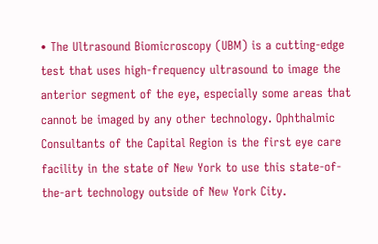• The Ultrasound Biomicroscopy (UBM) is a cutting-edge test that uses high-frequency ultrasound to image the anterior segment of the eye, especially some areas that cannot be imaged by any other technology. Ophthalmic Consultants of the Capital Region is the first eye care facility in the state of New York to use this state-of-the-art technology outside of New York City.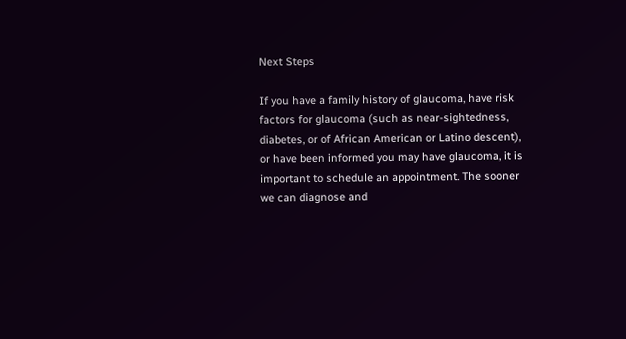Next Steps

If you have a family history of glaucoma, have risk factors for glaucoma (such as near-sightedness, diabetes, or of African American or Latino descent), or have been informed you may have glaucoma, it is important to schedule an appointment. The sooner we can diagnose and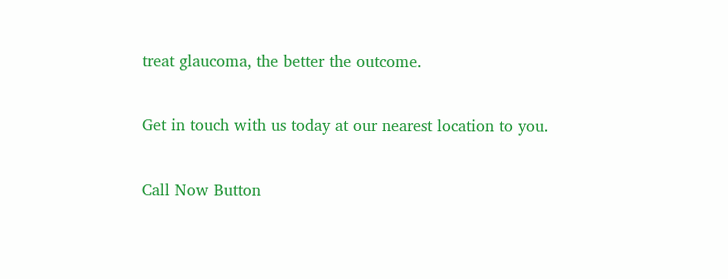treat glaucoma, the better the outcome.

Get in touch with us today at our nearest location to you.

Call Now Button